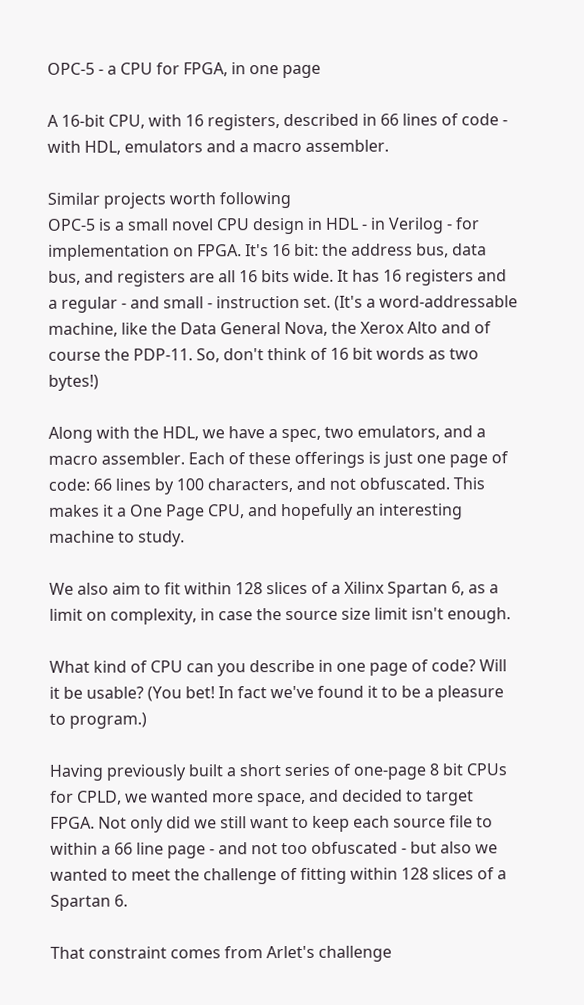OPC-5 - a CPU for FPGA, in one page

A 16-bit CPU, with 16 registers, described in 66 lines of code - with HDL, emulators and a macro assembler.

Similar projects worth following
OPC-5 is a small novel CPU design in HDL - in Verilog - for implementation on FPGA. It's 16 bit: the address bus, data bus, and registers are all 16 bits wide. It has 16 registers and a regular - and small - instruction set. (It's a word-addressable machine, like the Data General Nova, the Xerox Alto and of course the PDP-11. So, don't think of 16 bit words as two bytes!)

Along with the HDL, we have a spec, two emulators, and a macro assembler. Each of these offerings is just one page of code: 66 lines by 100 characters, and not obfuscated. This makes it a One Page CPU, and hopefully an interesting machine to study.

We also aim to fit within 128 slices of a Xilinx Spartan 6, as a limit on complexity, in case the source size limit isn't enough.

What kind of CPU can you describe in one page of code? Will it be usable? (You bet! In fact we've found it to be a pleasure to program.)

Having previously built a short series of one-page 8 bit CPUs for CPLD, we wanted more space, and decided to target FPGA. Not only did we still want to keep each source file to within a 66 line page - and not too obfuscated - but also we wanted to meet the challenge of fitting within 128 slices of a Spartan 6.

That constraint comes from Arlet's challenge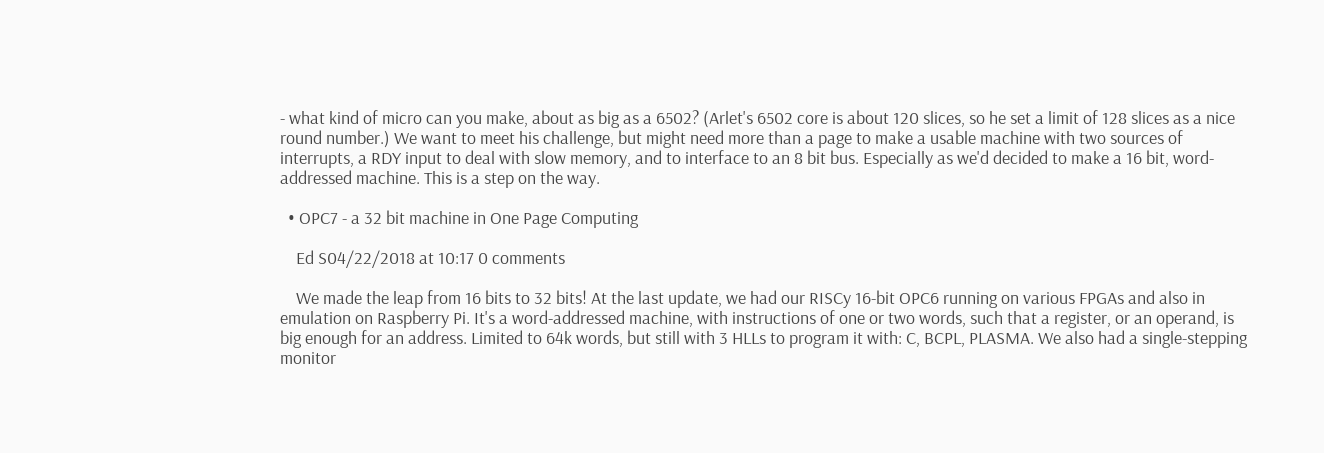- what kind of micro can you make, about as big as a 6502? (Arlet's 6502 core is about 120 slices, so he set a limit of 128 slices as a nice round number.) We want to meet his challenge, but might need more than a page to make a usable machine with two sources of interrupts, a RDY input to deal with slow memory, and to interface to an 8 bit bus. Especially as we'd decided to make a 16 bit, word-addressed machine. This is a step on the way.

  • OPC7 - a 32 bit machine in One Page Computing

    Ed S04/22/2018 at 10:17 0 comments

    We made the leap from 16 bits to 32 bits! At the last update, we had our RISCy 16-bit OPC6 running on various FPGAs and also in emulation on Raspberry Pi. It's a word-addressed machine, with instructions of one or two words, such that a register, or an operand, is big enough for an address. Limited to 64k words, but still with 3 HLLs to program it with: C, BCPL, PLASMA. We also had a single-stepping monitor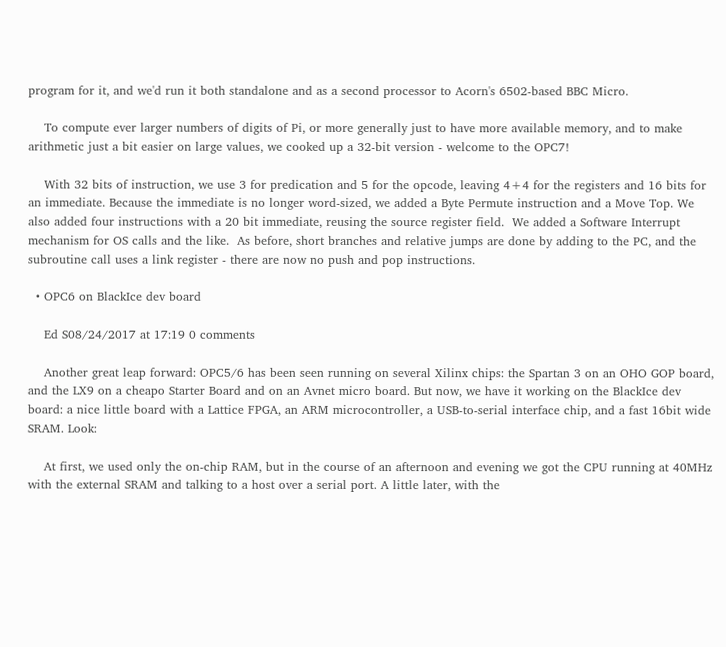program for it, and we'd run it both standalone and as a second processor to Acorn's 6502-based BBC Micro.

    To compute ever larger numbers of digits of Pi, or more generally just to have more available memory, and to make arithmetic just a bit easier on large values, we cooked up a 32-bit version - welcome to the OPC7!

    With 32 bits of instruction, we use 3 for predication and 5 for the opcode, leaving 4+4 for the registers and 16 bits for an immediate. Because the immediate is no longer word-sized, we added a Byte Permute instruction and a Move Top. We also added four instructions with a 20 bit immediate, reusing the source register field.  We added a Software Interrupt mechanism for OS calls and the like.  As before, short branches and relative jumps are done by adding to the PC, and the subroutine call uses a link register - there are now no push and pop instructions.

  • OPC6 on BlackIce dev board

    Ed S08/24/2017 at 17:19 0 comments

    Another great leap forward: OPC5/6 has been seen running on several Xilinx chips: the Spartan 3 on an OHO GOP board, and the LX9 on a cheapo Starter Board and on an Avnet micro board. But now, we have it working on the BlackIce dev board: a nice little board with a Lattice FPGA, an ARM microcontroller, a USB-to-serial interface chip, and a fast 16bit wide SRAM. Look:

    At first, we used only the on-chip RAM, but in the course of an afternoon and evening we got the CPU running at 40MHz with the external SRAM and talking to a host over a serial port. A little later, with the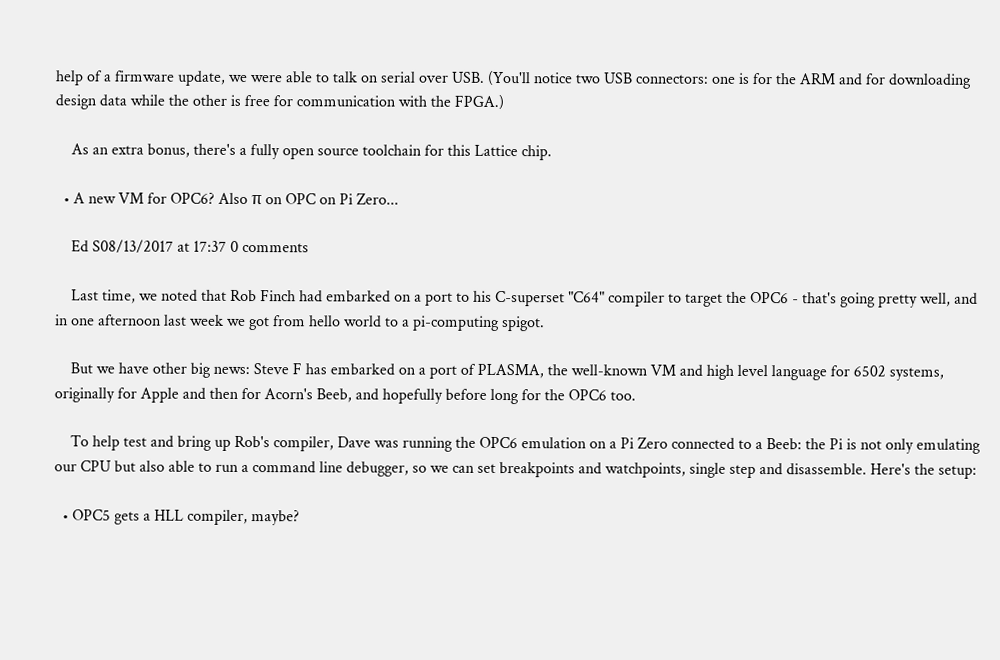help of a firmware update, we were able to talk on serial over USB. (You'll notice two USB connectors: one is for the ARM and for downloading design data while the other is free for communication with the FPGA.)

    As an extra bonus, there's a fully open source toolchain for this Lattice chip.

  • A new VM for OPC6? Also π on OPC on Pi Zero...

    Ed S08/13/2017 at 17:37 0 comments

    Last time, we noted that Rob Finch had embarked on a port to his C-superset "C64" compiler to target the OPC6 - that's going pretty well, and in one afternoon last week we got from hello world to a pi-computing spigot.

    But we have other big news: Steve F has embarked on a port of PLASMA, the well-known VM and high level language for 6502 systems, originally for Apple and then for Acorn's Beeb, and hopefully before long for the OPC6 too.

    To help test and bring up Rob's compiler, Dave was running the OPC6 emulation on a Pi Zero connected to a Beeb: the Pi is not only emulating our CPU but also able to run a command line debugger, so we can set breakpoints and watchpoints, single step and disassemble. Here's the setup:

  • OPC5 gets a HLL compiler, maybe?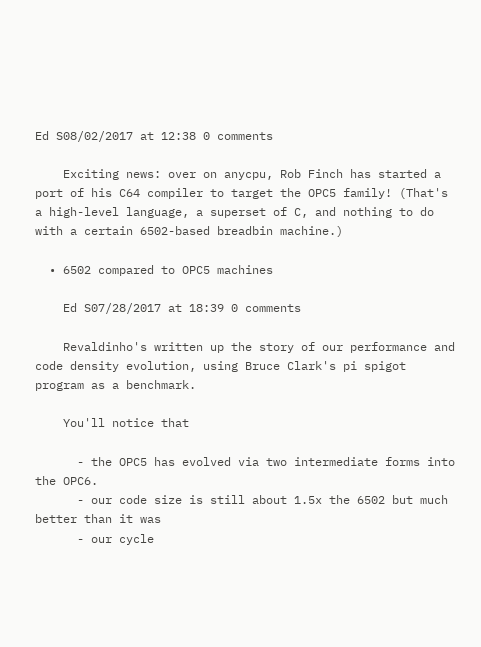Ed S08/02/2017 at 12:38 0 comments

    Exciting news: over on anycpu, Rob Finch has started a port of his C64 compiler to target the OPC5 family! (That's a high-level language, a superset of C, and nothing to do with a certain 6502-based breadbin machine.)

  • 6502 compared to OPC5 machines

    Ed S07/28/2017 at 18:39 0 comments

    Revaldinho's written up the story of our performance and code density evolution, using Bruce Clark's pi spigot program as a benchmark.

    You'll notice that

      - the OPC5 has evolved via two intermediate forms into the OPC6.
      - our code size is still about 1.5x the 6502 but much better than it was
      - our cycle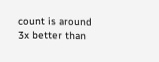count is around 3x better than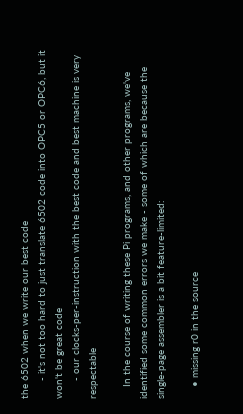the 6502 when we write our best code
      - it's not too hard to just translate 6502 code into OPC5 or OPC6, but it won't be great code
      - our clocks-per-instruction with the best code and best machine is very respectable

    In the course of writing these Pi programs, and other programs, we've identified some common errors we make - some of which are because the single-page assembler is a bit feature-limited:

    • missing r0 in the source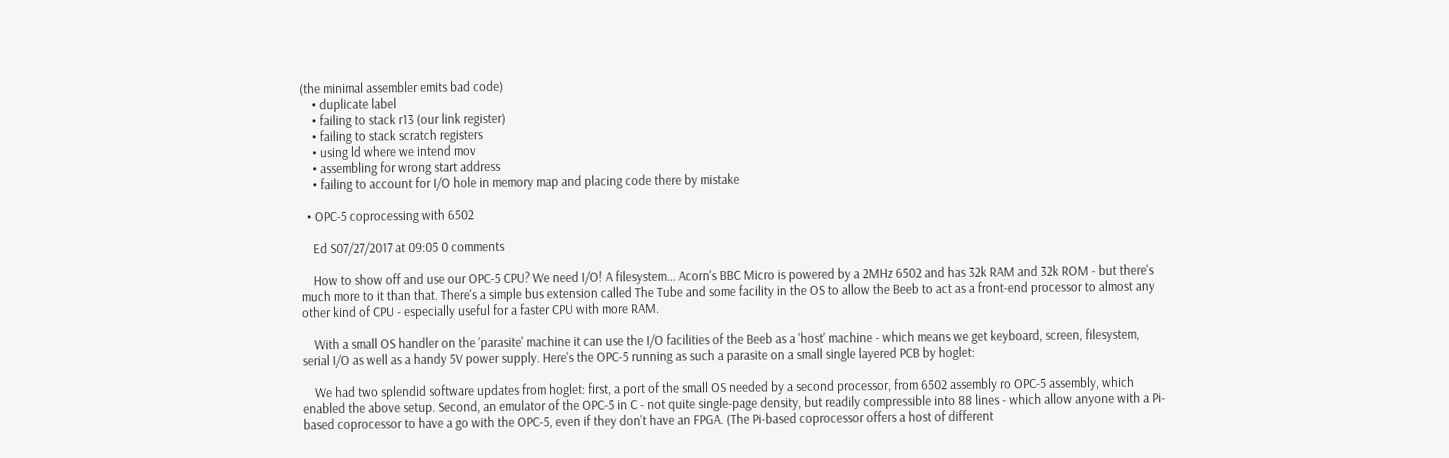(the minimal assembler emits bad code)
    • duplicate label
    • failing to stack r13 (our link register)
    • failing to stack scratch registers
    • using ld where we intend mov
    • assembling for wrong start address
    • failing to account for I/O hole in memory map and placing code there by mistake

  • OPC-5 coprocessing with 6502

    Ed S07/27/2017 at 09:05 0 comments

    How to show off and use our OPC-5 CPU? We need I/O! A filesystem... Acorn's BBC Micro is powered by a 2MHz 6502 and has 32k RAM and 32k ROM - but there's much more to it than that. There's a simple bus extension called The Tube and some facility in the OS to allow the Beeb to act as a front-end processor to almost any other kind of CPU - especially useful for a faster CPU with more RAM.

    With a small OS handler on the 'parasite' machine it can use the I/O facilities of the Beeb as a 'host' machine - which means we get keyboard, screen, filesystem, serial I/O as well as a handy 5V power supply. Here's the OPC-5 running as such a parasite on a small single layered PCB by hoglet:

    We had two splendid software updates from hoglet: first, a port of the small OS needed by a second processor, from 6502 assembly ro OPC-5 assembly, which enabled the above setup. Second, an emulator of the OPC-5 in C - not quite single-page density, but readily compressible into 88 lines - which allow anyone with a Pi-based coprocessor to have a go with the OPC-5, even if they don't have an FPGA. (The Pi-based coprocessor offers a host of different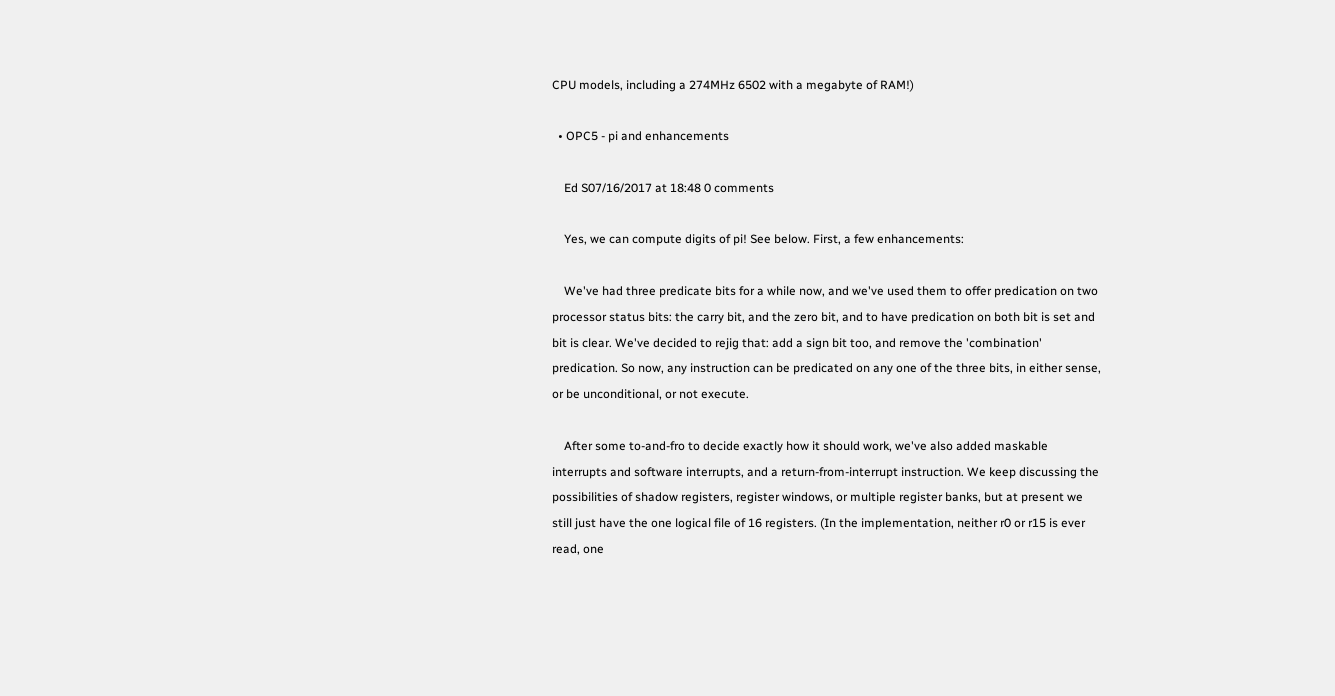CPU models, including a 274MHz 6502 with a megabyte of RAM!)

  • OPC5 - pi and enhancements

    Ed S07/16/2017 at 18:48 0 comments

    Yes, we can compute digits of pi! See below. First, a few enhancements:

    We've had three predicate bits for a while now, and we've used them to offer predication on two processor status bits: the carry bit, and the zero bit, and to have predication on both bit is set and bit is clear. We've decided to rejig that: add a sign bit too, and remove the 'combination' predication. So now, any instruction can be predicated on any one of the three bits, in either sense, or be unconditional, or not execute.

    After some to-and-fro to decide exactly how it should work, we've also added maskable interrupts and software interrupts, and a return-from-interrupt instruction. We keep discussing the possibilities of shadow registers, register windows, or multiple register banks, but at present we still just have the one logical file of 16 registers. (In the implementation, neither r0 or r15 is ever read, one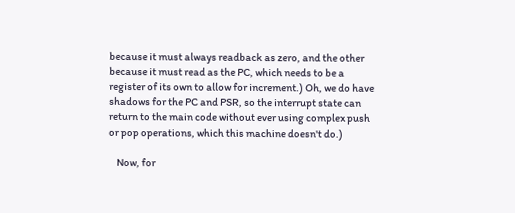because it must always readback as zero, and the other because it must read as the PC, which needs to be a register of its own to allow for increment.) Oh, we do have shadows for the PC and PSR, so the interrupt state can return to the main code without ever using complex push or pop operations, which this machine doesn't do.)

    Now, for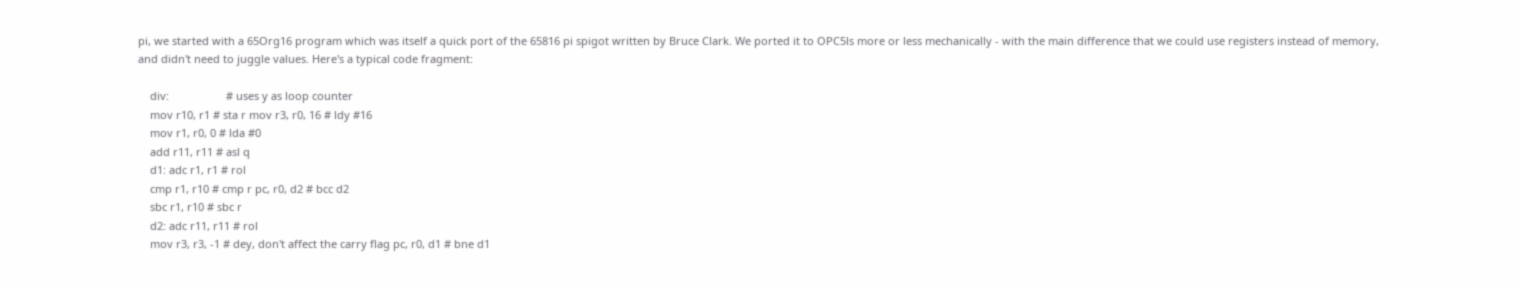pi, we started with a 65Org16 program which was itself a quick port of the 65816 pi spigot written by Bruce Clark. We ported it to OPC5ls more or less mechanically - with the main difference that we could use registers instead of memory, and didn't need to juggle values. Here's a typical code fragment:

    div:                   # uses y as loop counter
    mov r10, r1 # sta r mov r3, r0, 16 # ldy #16
    mov r1, r0, 0 # lda #0
    add r11, r11 # asl q
    d1: adc r1, r1 # rol
    cmp r1, r10 # cmp r pc, r0, d2 # bcc d2
    sbc r1, r10 # sbc r
    d2: adc r11, r11 # rol
    mov r3, r3, -1 # dey, don't affect the carry flag pc, r0, d1 # bne d1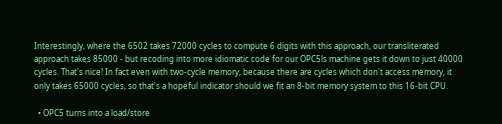Interestingly, where the 6502 takes 72000 cycles to compute 6 digits with this approach, our transliterated approach takes 85000 - but recoding into more idiomatic code for our OPC5ls machine gets it down to just 40000 cycles. That's nice! In fact even with two-cycle memory, because there are cycles which don't access memory, it only takes 65000 cycles, so that's a hopeful indicator should we fit an 8-bit memory system to this 16-bit CPU.

  • OPC5 turns into a load/store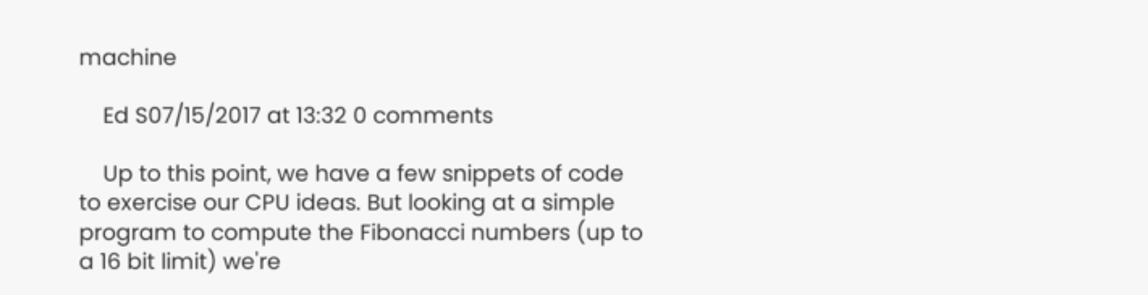machine

    Ed S07/15/2017 at 13:32 0 comments

    Up to this point, we have a few snippets of code to exercise our CPU ideas. But looking at a simple program to compute the Fibonacci numbers (up to a 16 bit limit) we're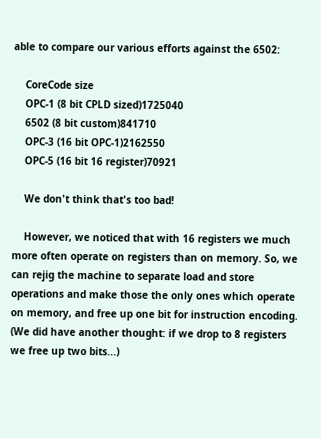able to compare our various efforts against the 6502:

    CoreCode size
    OPC-1 (8 bit CPLD sized)1725040
    6502 (8 bit custom)841710
    OPC-3 (16 bit OPC-1)2162550
    OPC-5 (16 bit 16 register)70921

    We don't think that's too bad!

    However, we noticed that with 16 registers we much more often operate on registers than on memory. So, we can rejig the machine to separate load and store operations and make those the only ones which operate on memory, and free up one bit for instruction encoding. (We did have another thought: if we drop to 8 registers we free up two bits...)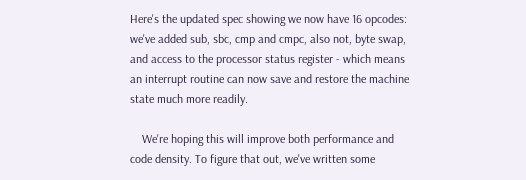Here's the updated spec showing we now have 16 opcodes: we've added sub, sbc, cmp and cmpc, also not, byte swap, and access to the processor status register - which means an interrupt routine can now save and restore the machine state much more readily.

    We're hoping this will improve both performance and code density. To figure that out, we've written some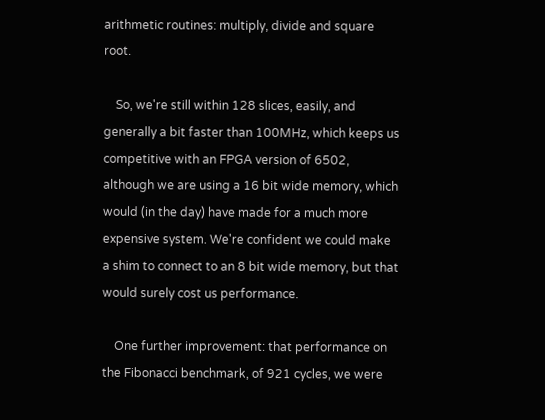arithmetic routines: multiply, divide and square root.

    So, we're still within 128 slices, easily, and generally a bit faster than 100MHz, which keeps us competitive with an FPGA version of 6502, although we are using a 16 bit wide memory, which would (in the day) have made for a much more expensive system. We're confident we could make a shim to connect to an 8 bit wide memory, but that would surely cost us performance.

    One further improvement: that performance on the Fibonacci benchmark, of 921 cycles, we were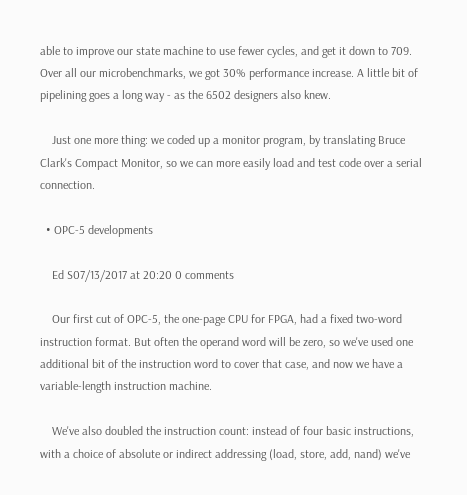able to improve our state machine to use fewer cycles, and get it down to 709. Over all our microbenchmarks, we got 30% performance increase. A little bit of pipelining goes a long way - as the 6502 designers also knew.

    Just one more thing: we coded up a monitor program, by translating Bruce Clark's Compact Monitor, so we can more easily load and test code over a serial connection.

  • OPC-5 developments

    Ed S07/13/2017 at 20:20 0 comments

    Our first cut of OPC-5, the one-page CPU for FPGA, had a fixed two-word instruction format. But often the operand word will be zero, so we've used one additional bit of the instruction word to cover that case, and now we have a variable-length instruction machine.

    We've also doubled the instruction count: instead of four basic instructions, with a choice of absolute or indirect addressing (load, store, add, nand) we've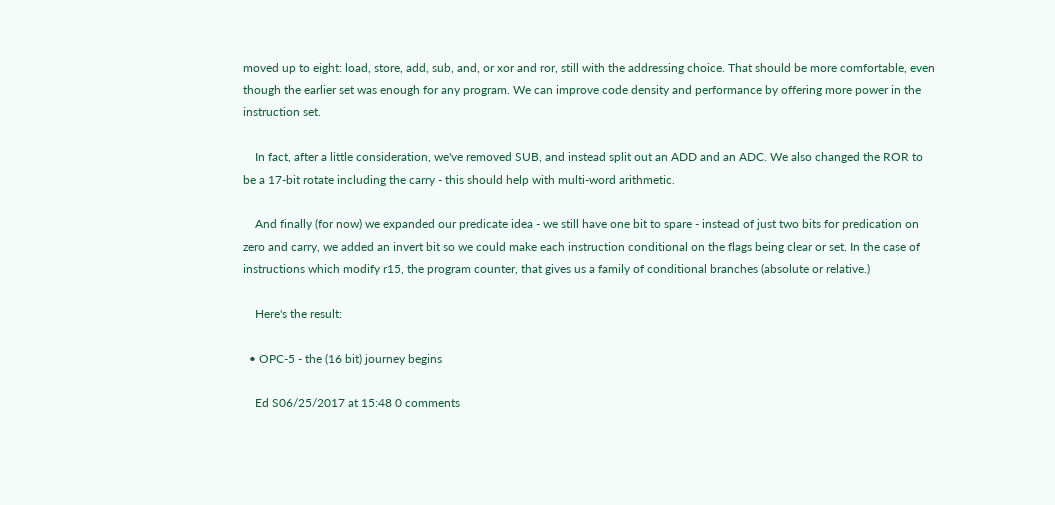moved up to eight: load, store, add, sub, and, or xor and ror, still with the addressing choice. That should be more comfortable, even though the earlier set was enough for any program. We can improve code density and performance by offering more power in the instruction set.

    In fact, after a little consideration, we've removed SUB, and instead split out an ADD and an ADC. We also changed the ROR to be a 17-bit rotate including the carry - this should help with multi-word arithmetic.

    And finally (for now) we expanded our predicate idea - we still have one bit to spare - instead of just two bits for predication on zero and carry, we added an invert bit so we could make each instruction conditional on the flags being clear or set. In the case of instructions which modify r15, the program counter, that gives us a family of conditional branches (absolute or relative.)

    Here's the result:

  • OPC-5 - the (16 bit) journey begins

    Ed S06/25/2017 at 15:48 0 comments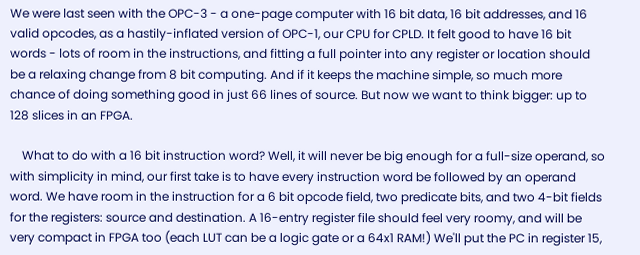We were last seen with the OPC-3 - a one-page computer with 16 bit data, 16 bit addresses, and 16 valid opcodes, as a hastily-inflated version of OPC-1, our CPU for CPLD. It felt good to have 16 bit words - lots of room in the instructions, and fitting a full pointer into any register or location should be a relaxing change from 8 bit computing. And if it keeps the machine simple, so much more chance of doing something good in just 66 lines of source. But now we want to think bigger: up to 128 slices in an FPGA.

    What to do with a 16 bit instruction word? Well, it will never be big enough for a full-size operand, so with simplicity in mind, our first take is to have every instruction word be followed by an operand word. We have room in the instruction for a 6 bit opcode field, two predicate bits, and two 4-bit fields for the registers: source and destination. A 16-entry register file should feel very roomy, and will be very compact in FPGA too (each LUT can be a logic gate or a 64x1 RAM!) We'll put the PC in register 15,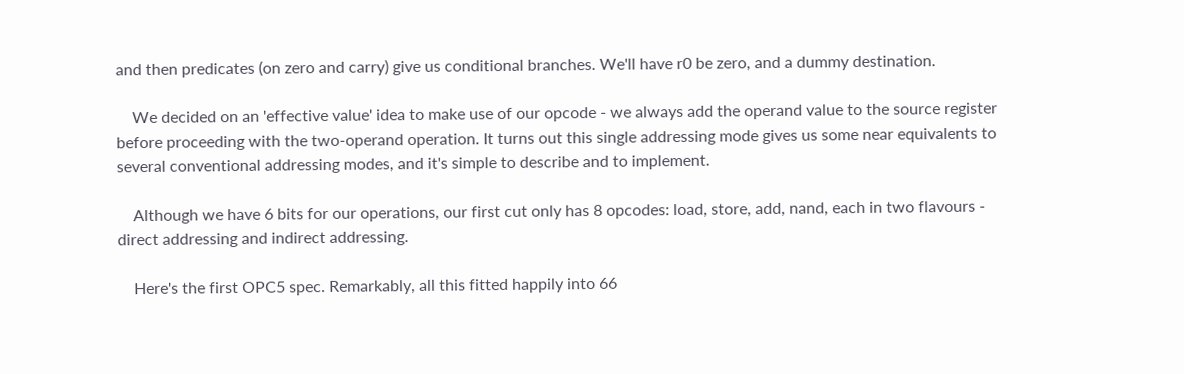and then predicates (on zero and carry) give us conditional branches. We'll have r0 be zero, and a dummy destination.

    We decided on an 'effective value' idea to make use of our opcode - we always add the operand value to the source register before proceeding with the two-operand operation. It turns out this single addressing mode gives us some near equivalents to several conventional addressing modes, and it's simple to describe and to implement.

    Although we have 6 bits for our operations, our first cut only has 8 opcodes: load, store, add, nand, each in two flavours - direct addressing and indirect addressing.

    Here's the first OPC5 spec. Remarkably, all this fitted happily into 66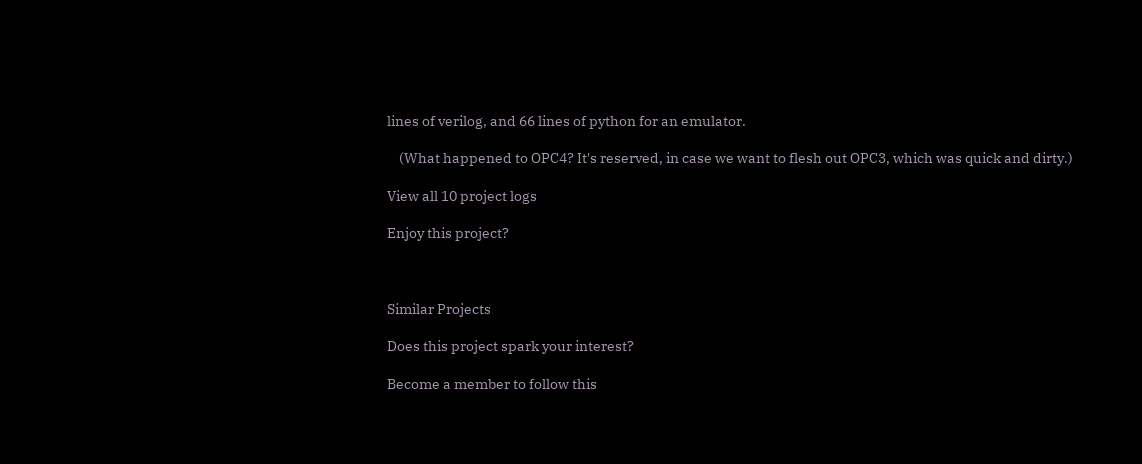lines of verilog, and 66 lines of python for an emulator.

    (What happened to OPC4? It's reserved, in case we want to flesh out OPC3, which was quick and dirty.)

View all 10 project logs

Enjoy this project?



Similar Projects

Does this project spark your interest?

Become a member to follow this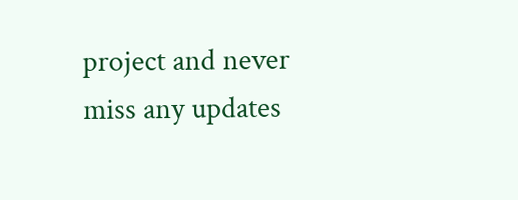project and never miss any updates